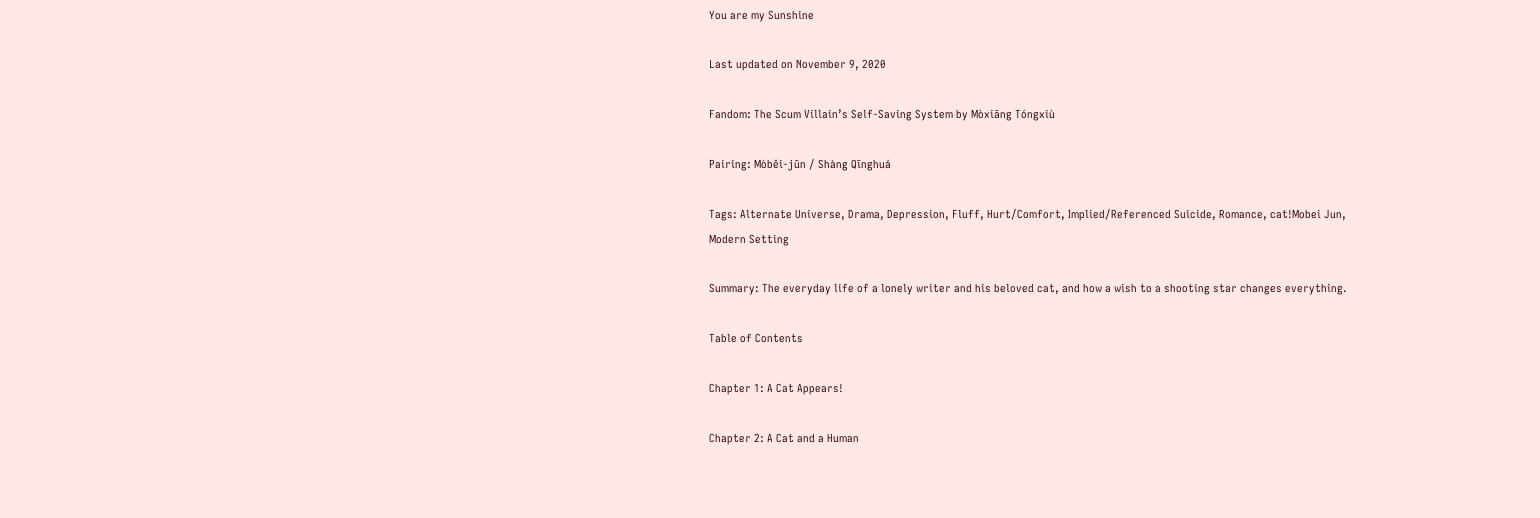You are my Sunshine

Last updated on November 9, 2020

Fandom: The Scum Villain’s Self-Saving System by Mòxiāng Tóngxiù

Pairing: Mòběi-jūn / Shàng Qīnghuá

Tags: Alternate Universe, Drama, Depression, Fluff, Hurt/Comfort, Implied/Referenced Suicide, Romance, cat!Mobei Jun, Modern Setting

Summary: The everyday life of a lonely writer and his beloved cat, and how a wish to a shooting star changes everything.

Table of Contents

Chapter 1: A Cat Appears!

Chapter 2: A Cat and a Human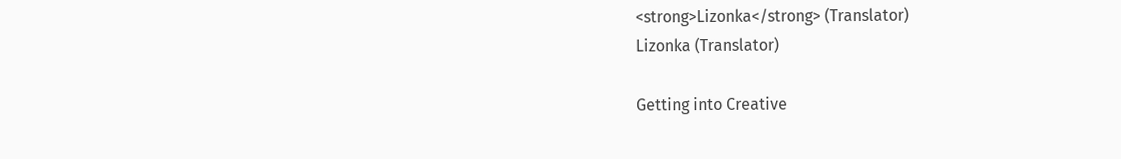<strong>Lizonka</strong> (Translator)
Lizonka (Translator)

Getting into Creative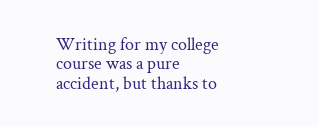Writing for my college course was a pure accident, but thanks to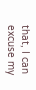that, I can excuse my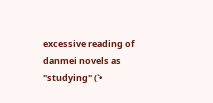excessive reading of danmei novels as "studying" ( •̀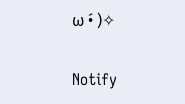ω •́ )✧

Notify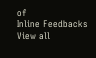of
Inline Feedbacks
View all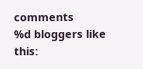comments
%d bloggers like this: